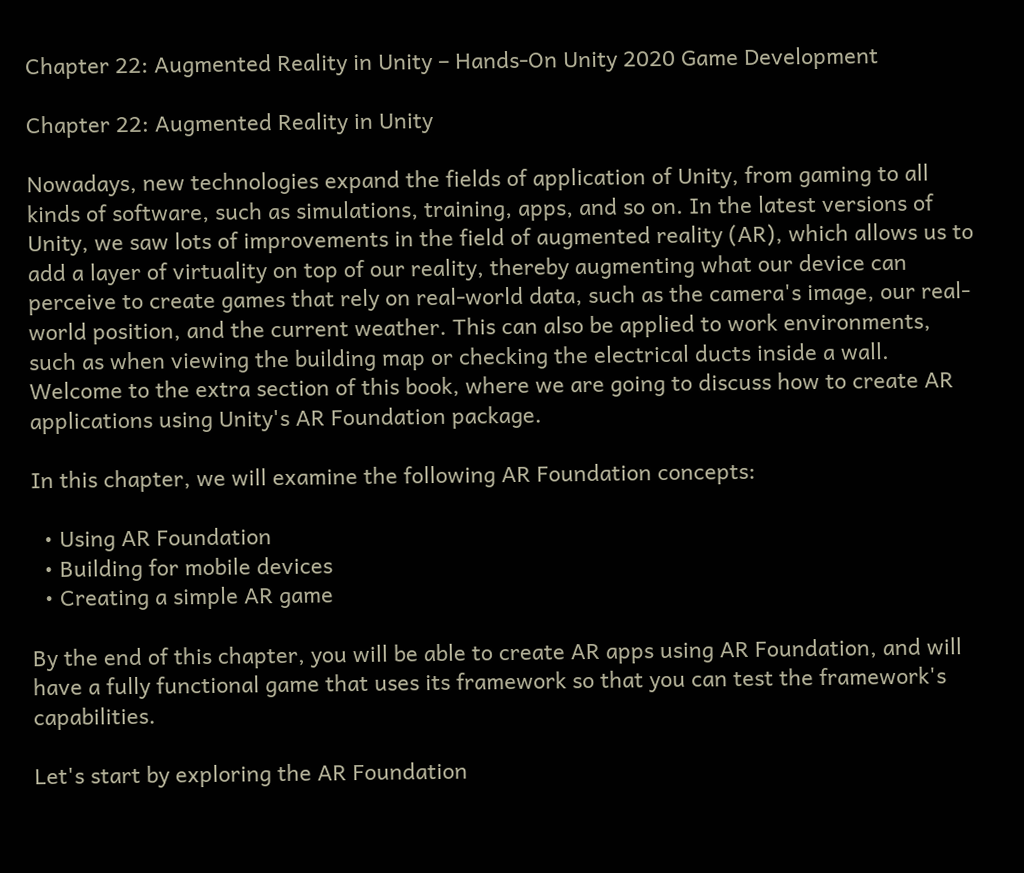Chapter 22: Augmented Reality in Unity – Hands-On Unity 2020 Game Development

Chapter 22: Augmented Reality in Unity

Nowadays, new technologies expand the fields of application of Unity, from gaming to all kinds of software, such as simulations, training, apps, and so on. In the latest versions of Unity, we saw lots of improvements in the field of augmented reality (AR), which allows us to add a layer of virtuality on top of our reality, thereby augmenting what our device can perceive to create games that rely on real-world data, such as the camera's image, our real-world position, and the current weather. This can also be applied to work environments, such as when viewing the building map or checking the electrical ducts inside a wall. Welcome to the extra section of this book, where we are going to discuss how to create AR applications using Unity's AR Foundation package.

In this chapter, we will examine the following AR Foundation concepts:

  • Using AR Foundation
  • Building for mobile devices
  • Creating a simple AR game

By the end of this chapter, you will be able to create AR apps using AR Foundation, and will have a fully functional game that uses its framework so that you can test the framework's capabilities.

Let's start by exploring the AR Foundation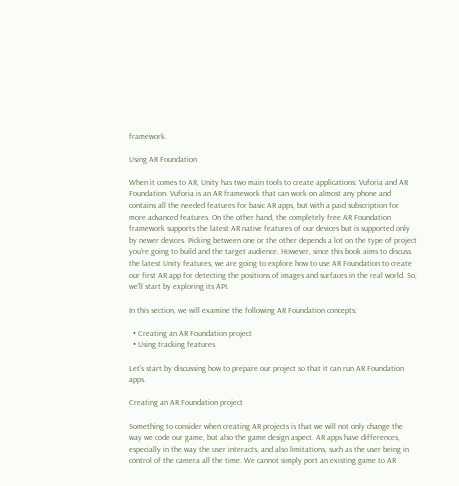framework.

Using AR Foundation

When it comes to AR, Unity has two main tools to create applications: Vuforia and AR Foundation. Vuforia is an AR framework that can work on almost any phone and contains all the needed features for basic AR apps, but with a paid subscription for more advanced features. On the other hand, the completely free AR Foundation framework supports the latest AR native features of our devices but is supported only by newer devices. Picking between one or the other depends a lot on the type of project you're going to build and the target audience. However, since this book aims to discuss the latest Unity features, we are going to explore how to use AR Foundation to create our first AR app for detecting the positions of images and surfaces in the real world. So, we'll start by exploring its API.

In this section, we will examine the following AR Foundation concepts:

  • Creating an AR Foundation project
  • Using tracking features

Let's start by discussing how to prepare our project so that it can run AR Foundation apps.

Creating an AR Foundation project

Something to consider when creating AR projects is that we will not only change the way we code our game, but also the game design aspect. AR apps have differences, especially in the way the user interacts, and also limitations, such as the user being in control of the camera all the time. We cannot simply port an existing game to AR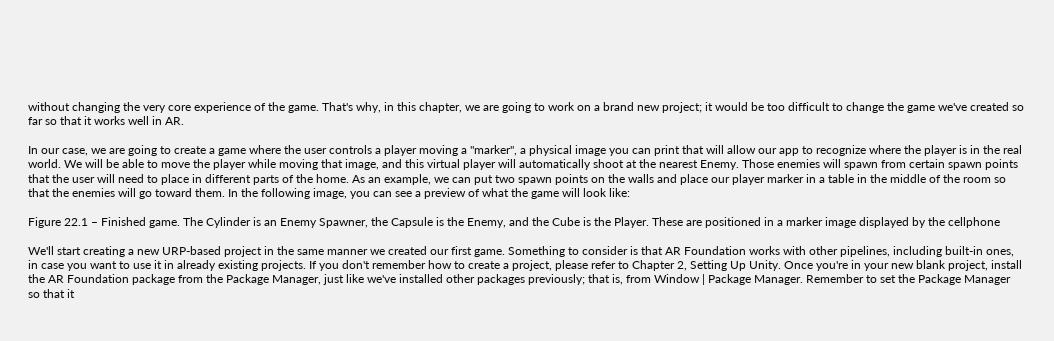without changing the very core experience of the game. That's why, in this chapter, we are going to work on a brand new project; it would be too difficult to change the game we've created so far so that it works well in AR.

In our case, we are going to create a game where the user controls a player moving a "marker", a physical image you can print that will allow our app to recognize where the player is in the real world. We will be able to move the player while moving that image, and this virtual player will automatically shoot at the nearest Enemy. Those enemies will spawn from certain spawn points that the user will need to place in different parts of the home. As an example, we can put two spawn points on the walls and place our player marker in a table in the middle of the room so that the enemies will go toward them. In the following image, you can see a preview of what the game will look like:

Figure 22.1 – Finished game. The Cylinder is an Enemy Spawner, the Capsule is the Enemy, and the Cube is the Player. These are positioned in a marker image displayed by the cellphone

We'll start creating a new URP-based project in the same manner we created our first game. Something to consider is that AR Foundation works with other pipelines, including built-in ones, in case you want to use it in already existing projects. If you don't remember how to create a project, please refer to Chapter 2, Setting Up Unity. Once you're in your new blank project, install the AR Foundation package from the Package Manager, just like we've installed other packages previously; that is, from Window | Package Manager. Remember to set the Package Manager so that it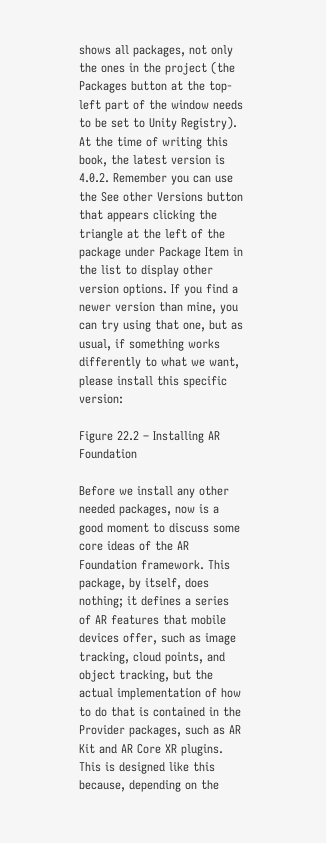shows all packages, not only the ones in the project (the Packages button at the top-left part of the window needs to be set to Unity Registry). At the time of writing this book, the latest version is 4.0.2. Remember you can use the See other Versions button that appears clicking the triangle at the left of the package under Package Item in the list to display other version options. If you find a newer version than mine, you can try using that one, but as usual, if something works differently to what we want, please install this specific version:

Figure 22.2 – Installing AR Foundation

Before we install any other needed packages, now is a good moment to discuss some core ideas of the AR Foundation framework. This package, by itself, does nothing; it defines a series of AR features that mobile devices offer, such as image tracking, cloud points, and object tracking, but the actual implementation of how to do that is contained in the Provider packages, such as AR Kit and AR Core XR plugins. This is designed like this because, depending on the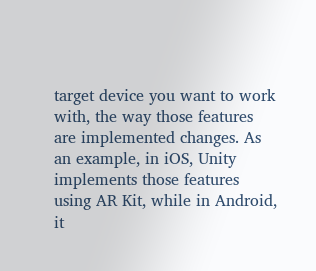target device you want to work with, the way those features are implemented changes. As an example, in iOS, Unity implements those features using AR Kit, while in Android, it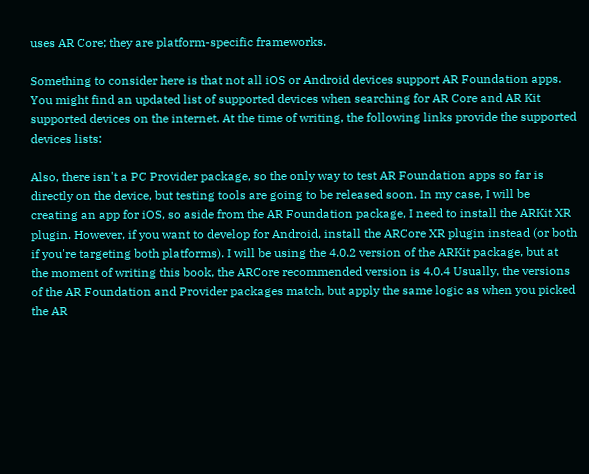uses AR Core; they are platform-specific frameworks.

Something to consider here is that not all iOS or Android devices support AR Foundation apps. You might find an updated list of supported devices when searching for AR Core and AR Kit supported devices on the internet. At the time of writing, the following links provide the supported devices lists:

Also, there isn't a PC Provider package, so the only way to test AR Foundation apps so far is directly on the device, but testing tools are going to be released soon. In my case, I will be creating an app for iOS, so aside from the AR Foundation package, I need to install the ARKit XR plugin. However, if you want to develop for Android, install the ARCore XR plugin instead (or both if you're targeting both platforms). I will be using the 4.0.2 version of the ARKit package, but at the moment of writing this book, the ARCore recommended version is 4.0.4 Usually, the versions of the AR Foundation and Provider packages match, but apply the same logic as when you picked the AR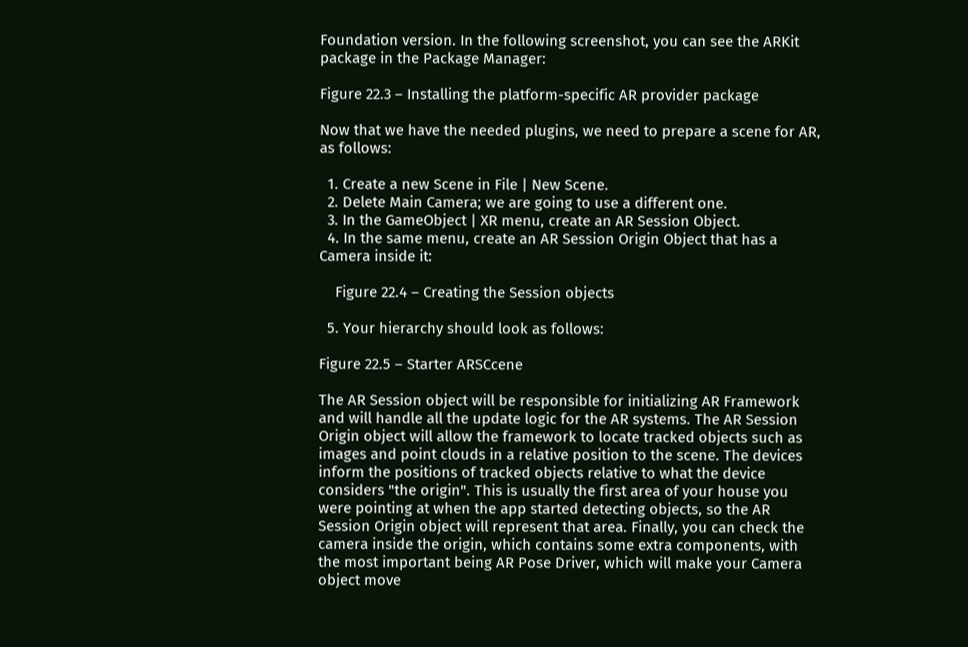Foundation version. In the following screenshot, you can see the ARKit package in the Package Manager:

Figure 22.3 – Installing the platform-specific AR provider package

Now that we have the needed plugins, we need to prepare a scene for AR, as follows:

  1. Create a new Scene in File | New Scene.
  2. Delete Main Camera; we are going to use a different one.
  3. In the GameObject | XR menu, create an AR Session Object.
  4. In the same menu, create an AR Session Origin Object that has a Camera inside it:

    Figure 22.4 – Creating the Session objects

  5. Your hierarchy should look as follows:

Figure 22.5 – Starter ARSCcene

The AR Session object will be responsible for initializing AR Framework and will handle all the update logic for the AR systems. The AR Session Origin object will allow the framework to locate tracked objects such as images and point clouds in a relative position to the scene. The devices inform the positions of tracked objects relative to what the device considers "the origin". This is usually the first area of your house you were pointing at when the app started detecting objects, so the AR Session Origin object will represent that area. Finally, you can check the camera inside the origin, which contains some extra components, with the most important being AR Pose Driver, which will make your Camera object move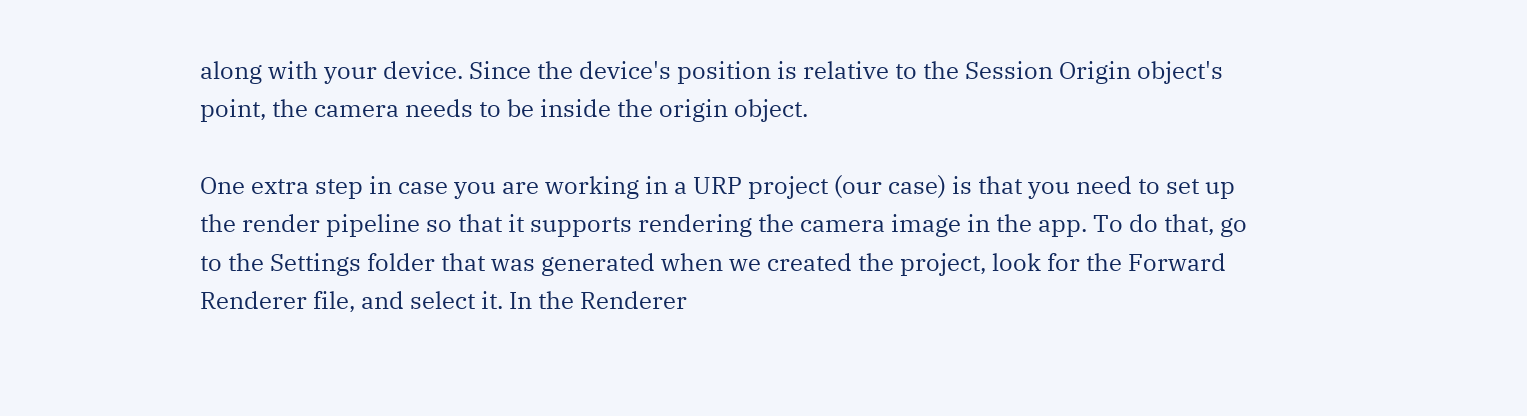along with your device. Since the device's position is relative to the Session Origin object's point, the camera needs to be inside the origin object.

One extra step in case you are working in a URP project (our case) is that you need to set up the render pipeline so that it supports rendering the camera image in the app. To do that, go to the Settings folder that was generated when we created the project, look for the Forward Renderer file, and select it. In the Renderer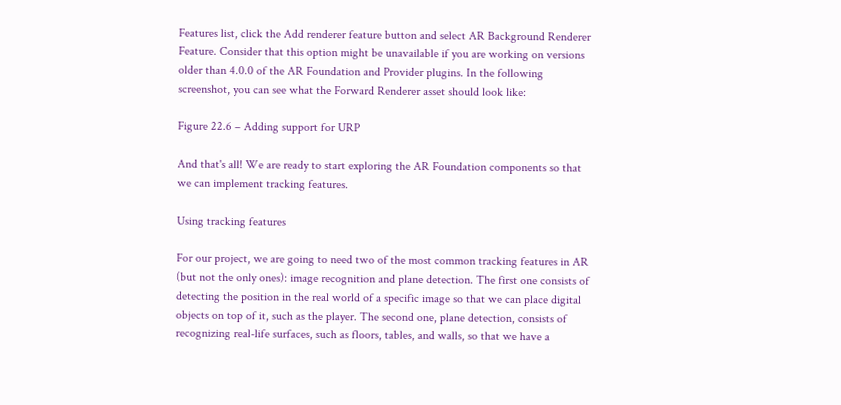Features list, click the Add renderer feature button and select AR Background Renderer Feature. Consider that this option might be unavailable if you are working on versions older than 4.0.0 of the AR Foundation and Provider plugins. In the following screenshot, you can see what the Forward Renderer asset should look like:

Figure 22.6 – Adding support for URP

And that's all! We are ready to start exploring the AR Foundation components so that we can implement tracking features.

Using tracking features

For our project, we are going to need two of the most common tracking features in AR (but not the only ones): image recognition and plane detection. The first one consists of detecting the position in the real world of a specific image so that we can place digital objects on top of it, such as the player. The second one, plane detection, consists of recognizing real-life surfaces, such as floors, tables, and walls, so that we have a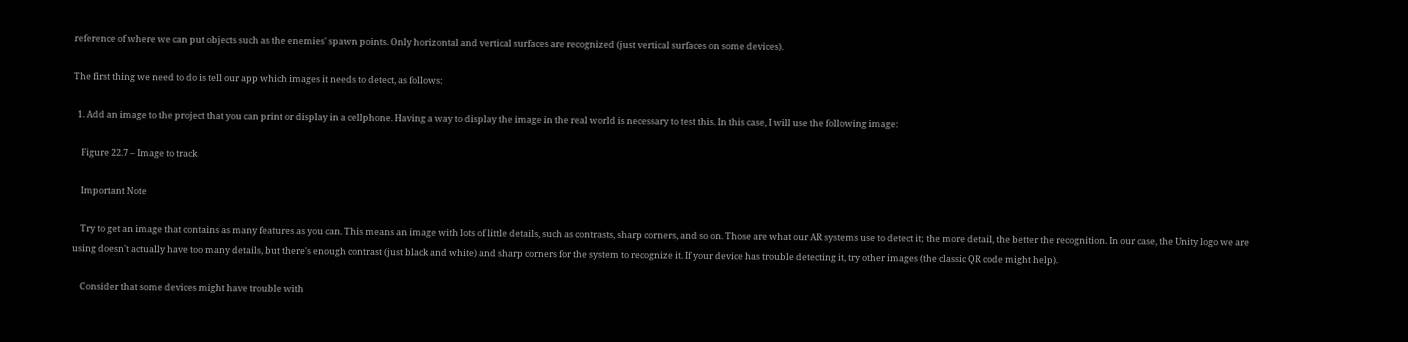reference of where we can put objects such as the enemies' spawn points. Only horizontal and vertical surfaces are recognized (just vertical surfaces on some devices).

The first thing we need to do is tell our app which images it needs to detect, as follows:

  1. Add an image to the project that you can print or display in a cellphone. Having a way to display the image in the real world is necessary to test this. In this case, I will use the following image:

    Figure 22.7 – Image to track

    Important Note

    Try to get an image that contains as many features as you can. This means an image with lots of little details, such as contrasts, sharp corners, and so on. Those are what our AR systems use to detect it; the more detail, the better the recognition. In our case, the Unity logo we are using doesn't actually have too many details, but there's enough contrast (just black and white) and sharp corners for the system to recognize it. If your device has trouble detecting it, try other images (the classic QR code might help).

    Consider that some devices might have trouble with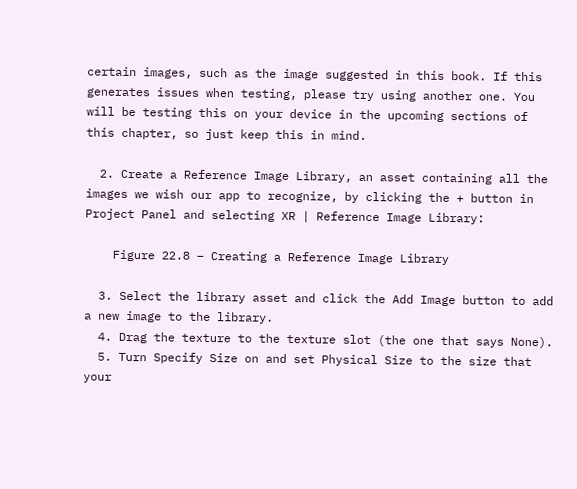certain images, such as the image suggested in this book. If this generates issues when testing, please try using another one. You will be testing this on your device in the upcoming sections of this chapter, so just keep this in mind.

  2. Create a Reference Image Library, an asset containing all the images we wish our app to recognize, by clicking the + button in Project Panel and selecting XR | Reference Image Library:

    Figure 22.8 – Creating a Reference Image Library

  3. Select the library asset and click the Add Image button to add a new image to the library.
  4. Drag the texture to the texture slot (the one that says None).
  5. Turn Specify Size on and set Physical Size to the size that your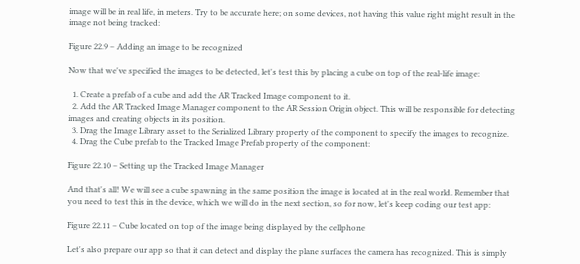image will be in real life, in meters. Try to be accurate here; on some devices, not having this value right might result in the image not being tracked:

Figure 22.9 – Adding an image to be recognized

Now that we've specified the images to be detected, let's test this by placing a cube on top of the real-life image:

  1. Create a prefab of a cube and add the AR Tracked Image component to it.
  2. Add the AR Tracked Image Manager component to the AR Session Origin object. This will be responsible for detecting images and creating objects in its position.
  3. Drag the Image Library asset to the Serialized Library property of the component to specify the images to recognize.
  4. Drag the Cube prefab to the Tracked Image Prefab property of the component:

Figure 22.10 – Setting up the Tracked Image Manager

And that's all! We will see a cube spawning in the same position the image is located at in the real world. Remember that you need to test this in the device, which we will do in the next section, so for now, let's keep coding our test app:

Figure 22.11 – Cube located on top of the image being displayed by the cellphone

Let's also prepare our app so that it can detect and display the plane surfaces the camera has recognized. This is simply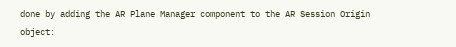done by adding the AR Plane Manager component to the AR Session Origin object: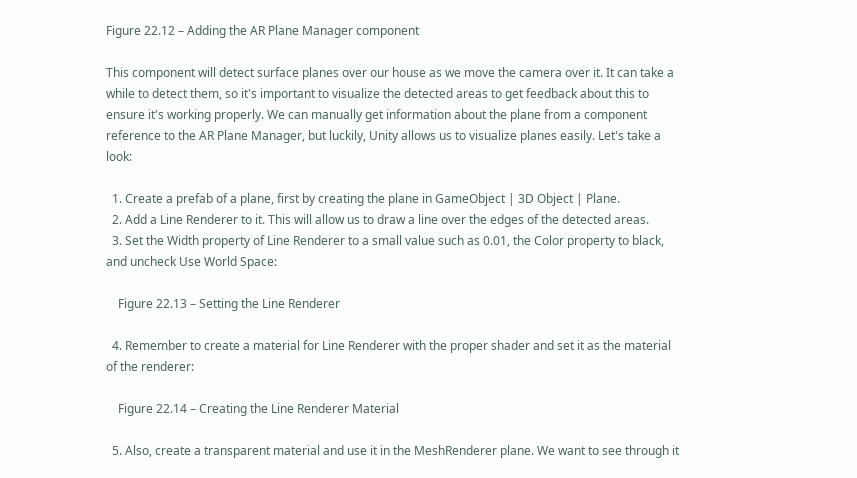Figure 22.12 – Adding the AR Plane Manager component

This component will detect surface planes over our house as we move the camera over it. It can take a while to detect them, so it's important to visualize the detected areas to get feedback about this to ensure it's working properly. We can manually get information about the plane from a component reference to the AR Plane Manager, but luckily, Unity allows us to visualize planes easily. Let's take a look:

  1. Create a prefab of a plane, first by creating the plane in GameObject | 3D Object | Plane.
  2. Add a Line Renderer to it. This will allow us to draw a line over the edges of the detected areas.
  3. Set the Width property of Line Renderer to a small value such as 0.01, the Color property to black, and uncheck Use World Space:

    Figure 22.13 – Setting the Line Renderer

  4. Remember to create a material for Line Renderer with the proper shader and set it as the material of the renderer:

    Figure 22.14 – Creating the Line Renderer Material

  5. Also, create a transparent material and use it in the MeshRenderer plane. We want to see through it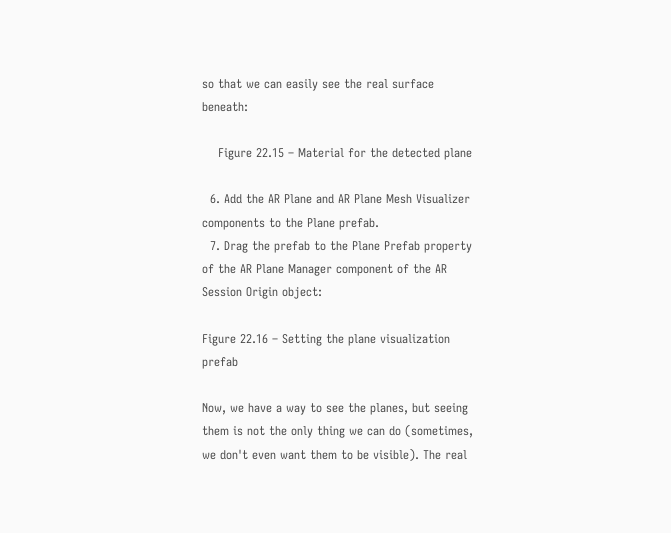so that we can easily see the real surface beneath:

    Figure 22.15 – Material for the detected plane

  6. Add the AR Plane and AR Plane Mesh Visualizer components to the Plane prefab.
  7. Drag the prefab to the Plane Prefab property of the AR Plane Manager component of the AR Session Origin object:

Figure 22.16 – Setting the plane visualization prefab

Now, we have a way to see the planes, but seeing them is not the only thing we can do (sometimes, we don't even want them to be visible). The real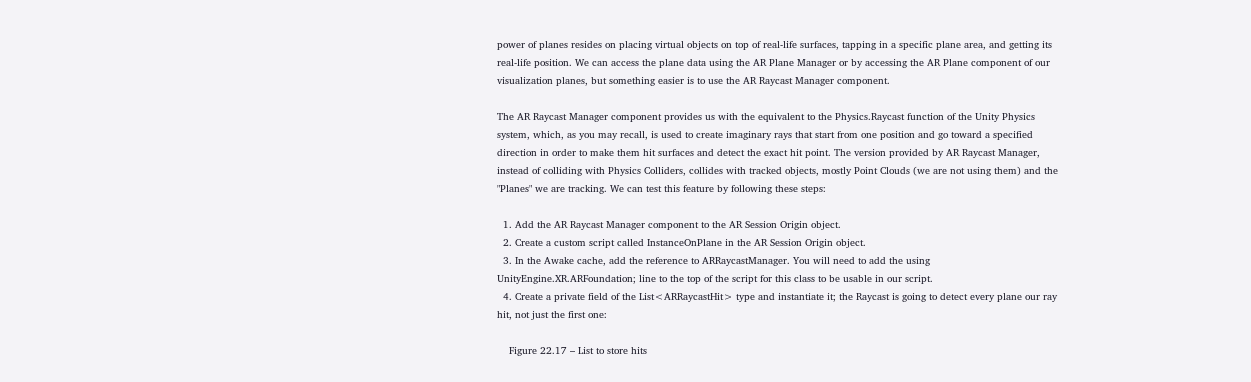power of planes resides on placing virtual objects on top of real-life surfaces, tapping in a specific plane area, and getting its real-life position. We can access the plane data using the AR Plane Manager or by accessing the AR Plane component of our visualization planes, but something easier is to use the AR Raycast Manager component.

The AR Raycast Manager component provides us with the equivalent to the Physics.Raycast function of the Unity Physics system, which, as you may recall, is used to create imaginary rays that start from one position and go toward a specified direction in order to make them hit surfaces and detect the exact hit point. The version provided by AR Raycast Manager, instead of colliding with Physics Colliders, collides with tracked objects, mostly Point Clouds (we are not using them) and the "Planes" we are tracking. We can test this feature by following these steps:

  1. Add the AR Raycast Manager component to the AR Session Origin object.
  2. Create a custom script called InstanceOnPlane in the AR Session Origin object.
  3. In the Awake cache, add the reference to ARRaycastManager. You will need to add the using UnityEngine.XR.ARFoundation; line to the top of the script for this class to be usable in our script.
  4. Create a private field of the List<ARRaycastHit> type and instantiate it; the Raycast is going to detect every plane our ray hit, not just the first one:

    Figure 22.17 – List to store hits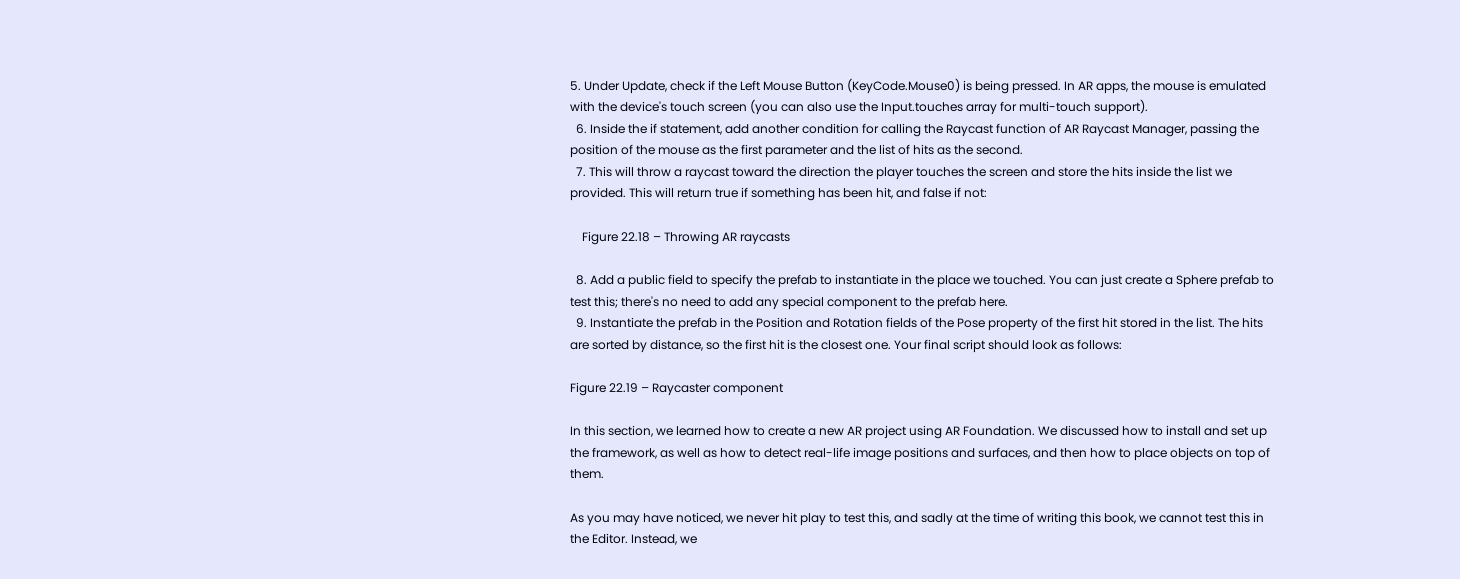5. Under Update, check if the Left Mouse Button (KeyCode.Mouse0) is being pressed. In AR apps, the mouse is emulated with the device's touch screen (you can also use the Input.touches array for multi-touch support).
  6. Inside the if statement, add another condition for calling the Raycast function of AR Raycast Manager, passing the position of the mouse as the first parameter and the list of hits as the second.
  7. This will throw a raycast toward the direction the player touches the screen and store the hits inside the list we provided. This will return true if something has been hit, and false if not:

    Figure 22.18 – Throwing AR raycasts

  8. Add a public field to specify the prefab to instantiate in the place we touched. You can just create a Sphere prefab to test this; there's no need to add any special component to the prefab here.
  9. Instantiate the prefab in the Position and Rotation fields of the Pose property of the first hit stored in the list. The hits are sorted by distance, so the first hit is the closest one. Your final script should look as follows:

Figure 22.19 – Raycaster component

In this section, we learned how to create a new AR project using AR Foundation. We discussed how to install and set up the framework, as well as how to detect real-life image positions and surfaces, and then how to place objects on top of them.

As you may have noticed, we never hit play to test this, and sadly at the time of writing this book, we cannot test this in the Editor. Instead, we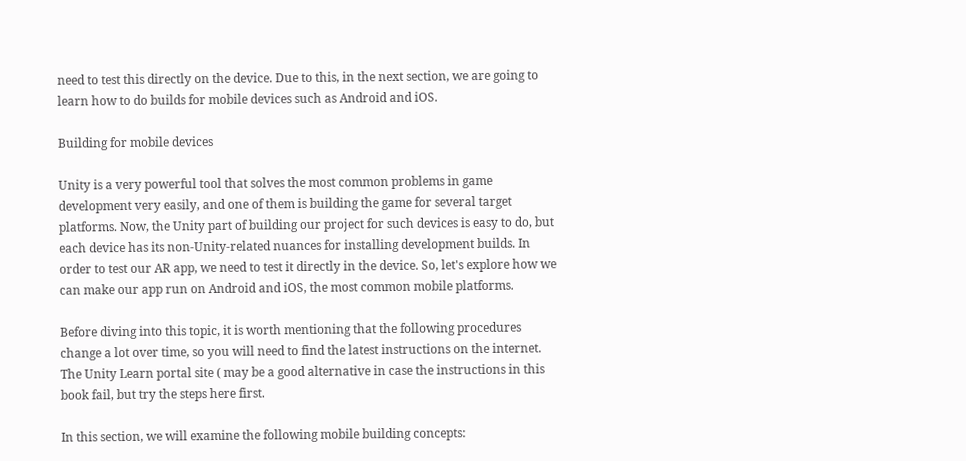need to test this directly on the device. Due to this, in the next section, we are going to learn how to do builds for mobile devices such as Android and iOS.

Building for mobile devices

Unity is a very powerful tool that solves the most common problems in game development very easily, and one of them is building the game for several target platforms. Now, the Unity part of building our project for such devices is easy to do, but each device has its non-Unity-related nuances for installing development builds. In order to test our AR app, we need to test it directly in the device. So, let's explore how we can make our app run on Android and iOS, the most common mobile platforms.

Before diving into this topic, it is worth mentioning that the following procedures change a lot over time, so you will need to find the latest instructions on the internet. The Unity Learn portal site ( may be a good alternative in case the instructions in this book fail, but try the steps here first.

In this section, we will examine the following mobile building concepts: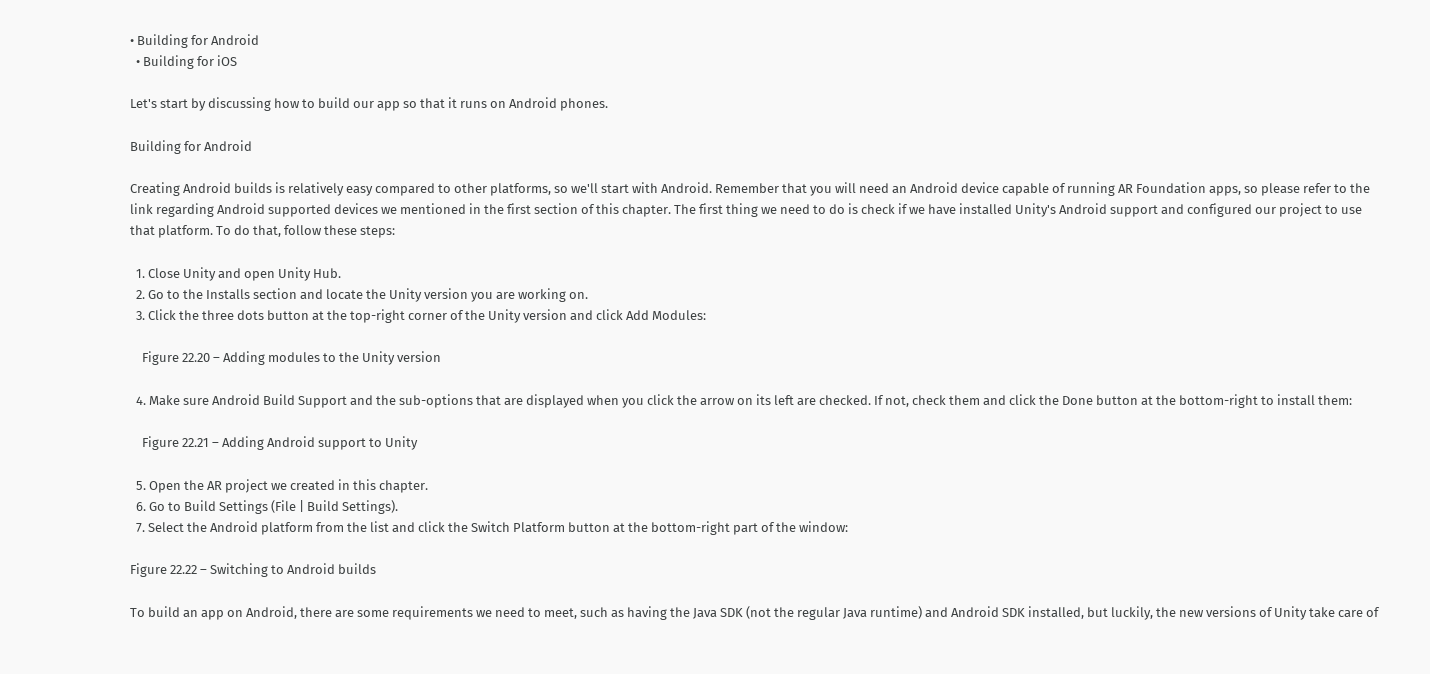• Building for Android
  • Building for iOS

Let's start by discussing how to build our app so that it runs on Android phones.

Building for Android

Creating Android builds is relatively easy compared to other platforms, so we'll start with Android. Remember that you will need an Android device capable of running AR Foundation apps, so please refer to the link regarding Android supported devices we mentioned in the first section of this chapter. The first thing we need to do is check if we have installed Unity's Android support and configured our project to use that platform. To do that, follow these steps:

  1. Close Unity and open Unity Hub.
  2. Go to the Installs section and locate the Unity version you are working on.
  3. Click the three dots button at the top-right corner of the Unity version and click Add Modules:

    Figure 22.20 – Adding modules to the Unity version

  4. Make sure Android Build Support and the sub-options that are displayed when you click the arrow on its left are checked. If not, check them and click the Done button at the bottom-right to install them:

    Figure 22.21 – Adding Android support to Unity

  5. Open the AR project we created in this chapter.
  6. Go to Build Settings (File | Build Settings).
  7. Select the Android platform from the list and click the Switch Platform button at the bottom-right part of the window:

Figure 22.22 – Switching to Android builds

To build an app on Android, there are some requirements we need to meet, such as having the Java SDK (not the regular Java runtime) and Android SDK installed, but luckily, the new versions of Unity take care of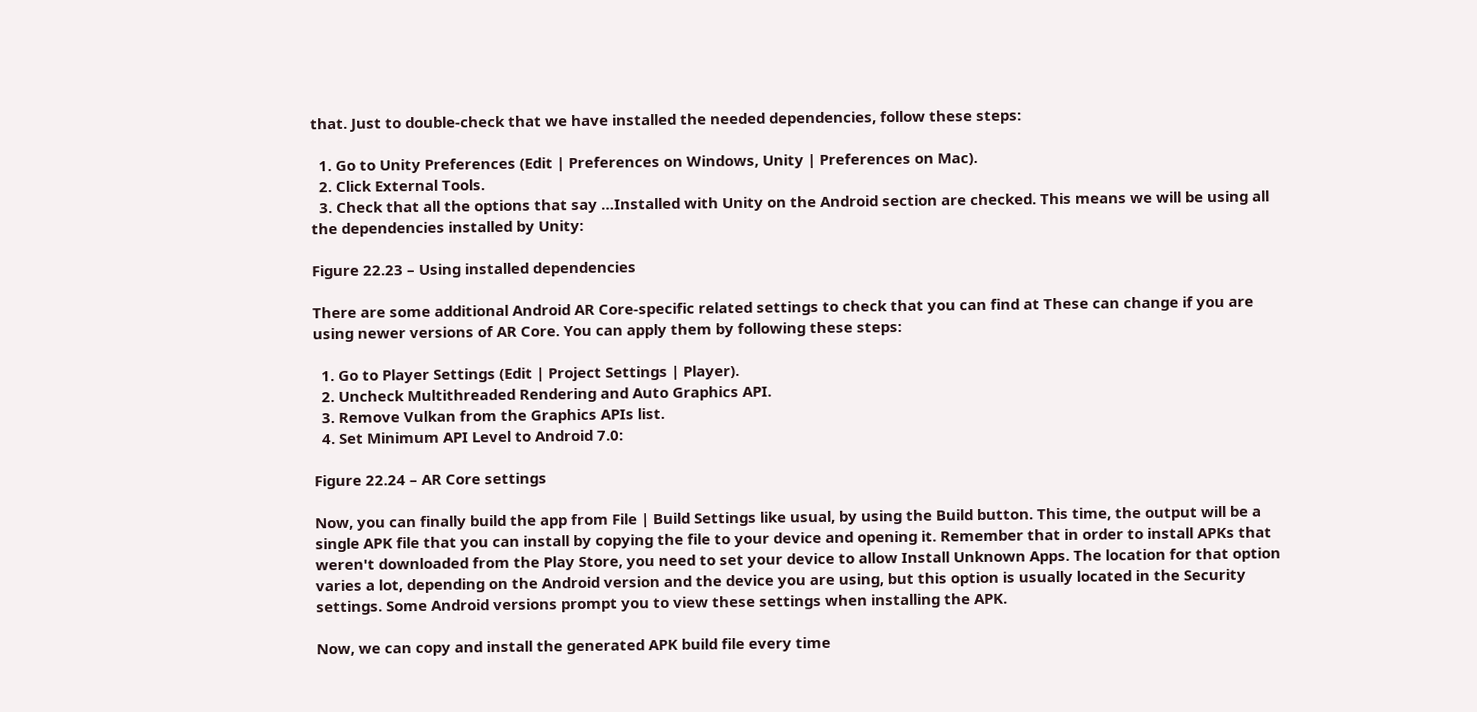that. Just to double-check that we have installed the needed dependencies, follow these steps:

  1. Go to Unity Preferences (Edit | Preferences on Windows, Unity | Preferences on Mac).
  2. Click External Tools.
  3. Check that all the options that say …Installed with Unity on the Android section are checked. This means we will be using all the dependencies installed by Unity:

Figure 22.23 – Using installed dependencies

There are some additional Android AR Core-specific related settings to check that you can find at These can change if you are using newer versions of AR Core. You can apply them by following these steps:

  1. Go to Player Settings (Edit | Project Settings | Player).
  2. Uncheck Multithreaded Rendering and Auto Graphics API.
  3. Remove Vulkan from the Graphics APIs list.
  4. Set Minimum API Level to Android 7.0:

Figure 22.24 – AR Core settings

Now, you can finally build the app from File | Build Settings like usual, by using the Build button. This time, the output will be a single APK file that you can install by copying the file to your device and opening it. Remember that in order to install APKs that weren't downloaded from the Play Store, you need to set your device to allow Install Unknown Apps. The location for that option varies a lot, depending on the Android version and the device you are using, but this option is usually located in the Security settings. Some Android versions prompt you to view these settings when installing the APK.

Now, we can copy and install the generated APK build file every time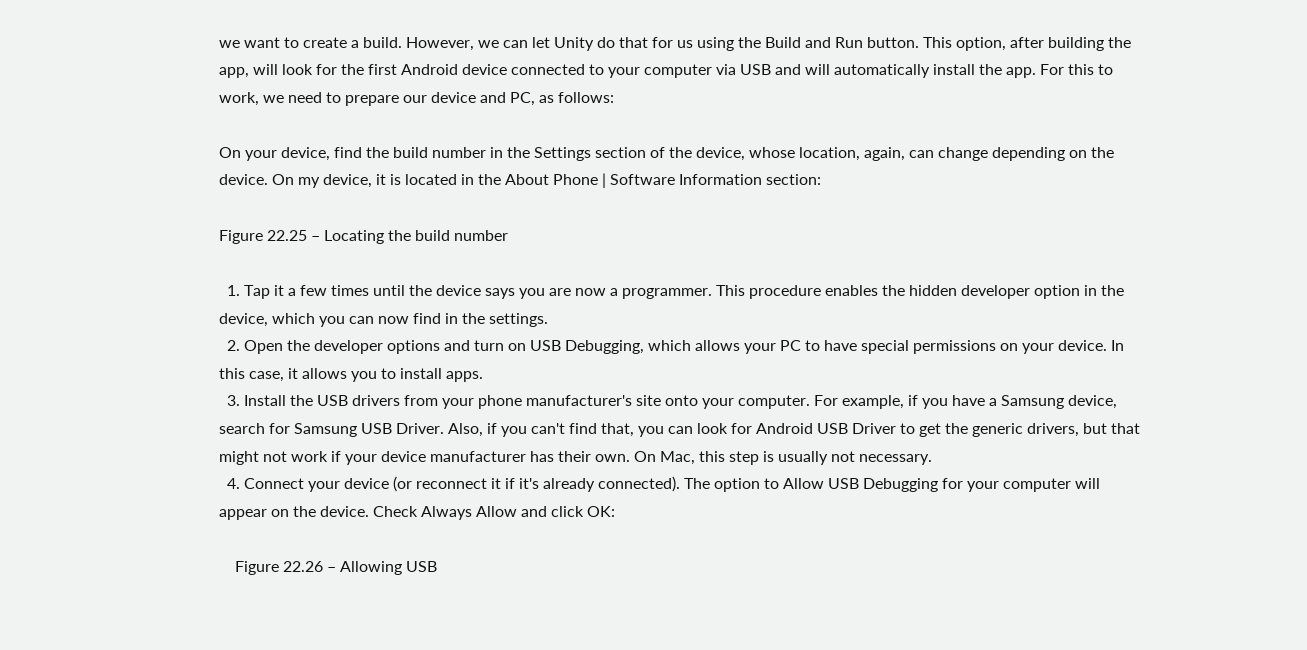we want to create a build. However, we can let Unity do that for us using the Build and Run button. This option, after building the app, will look for the first Android device connected to your computer via USB and will automatically install the app. For this to work, we need to prepare our device and PC, as follows:

On your device, find the build number in the Settings section of the device, whose location, again, can change depending on the device. On my device, it is located in the About Phone | Software Information section:

Figure 22.25 – Locating the build number

  1. Tap it a few times until the device says you are now a programmer. This procedure enables the hidden developer option in the device, which you can now find in the settings.
  2. Open the developer options and turn on USB Debugging, which allows your PC to have special permissions on your device. In this case, it allows you to install apps.
  3. Install the USB drivers from your phone manufacturer's site onto your computer. For example, if you have a Samsung device, search for Samsung USB Driver. Also, if you can't find that, you can look for Android USB Driver to get the generic drivers, but that might not work if your device manufacturer has their own. On Mac, this step is usually not necessary.
  4. Connect your device (or reconnect it if it's already connected). The option to Allow USB Debugging for your computer will appear on the device. Check Always Allow and click OK:

    Figure 22.26 – Allowing USB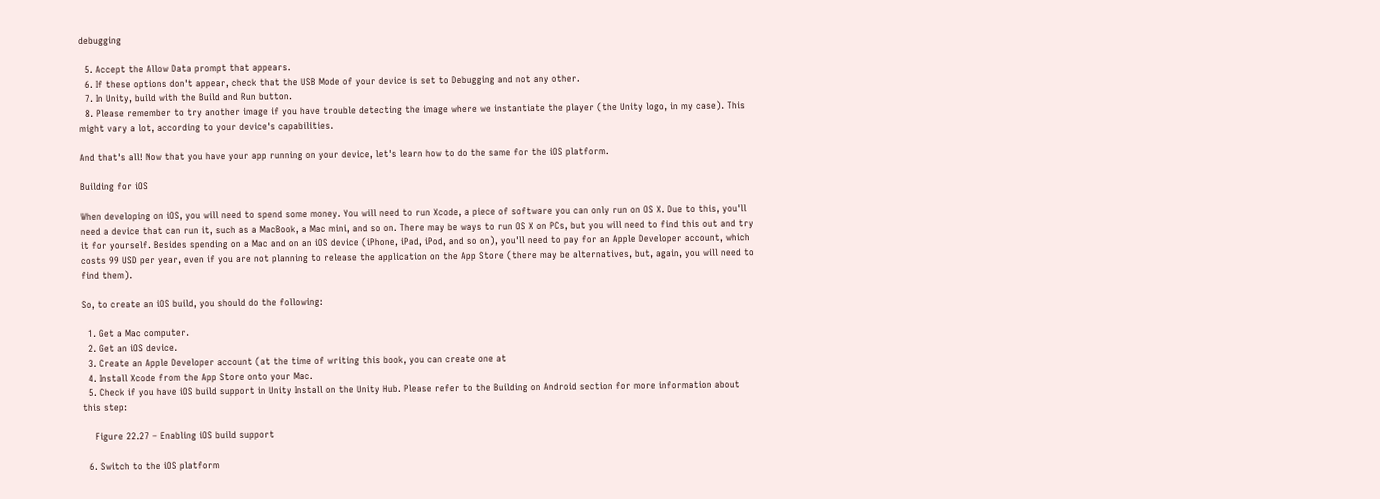debugging

  5. Accept the Allow Data prompt that appears.
  6. If these options don't appear, check that the USB Mode of your device is set to Debugging and not any other.
  7. In Unity, build with the Build and Run button.
  8. Please remember to try another image if you have trouble detecting the image where we instantiate the player (the Unity logo, in my case). This might vary a lot, according to your device's capabilities.

And that's all! Now that you have your app running on your device, let's learn how to do the same for the iOS platform.

Building for iOS

When developing on iOS, you will need to spend some money. You will need to run Xcode, a piece of software you can only run on OS X. Due to this, you'll need a device that can run it, such as a MacBook, a Mac mini, and so on. There may be ways to run OS X on PCs, but you will need to find this out and try it for yourself. Besides spending on a Mac and on an iOS device (iPhone, iPad, iPod, and so on), you'll need to pay for an Apple Developer account, which costs 99 USD per year, even if you are not planning to release the application on the App Store (there may be alternatives, but, again, you will need to find them).

So, to create an iOS build, you should do the following:

  1. Get a Mac computer.
  2. Get an iOS device.
  3. Create an Apple Developer account (at the time of writing this book, you can create one at
  4. Install Xcode from the App Store onto your Mac.
  5. Check if you have iOS build support in Unity Install on the Unity Hub. Please refer to the Building on Android section for more information about this step:

    Figure 22.27 – Enabling iOS build support

  6. Switch to the iOS platform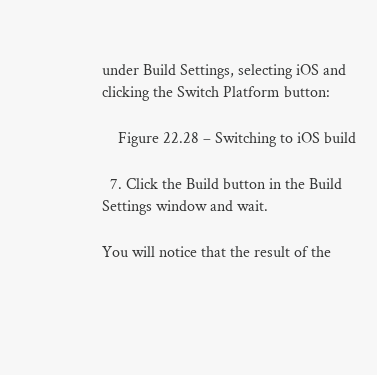under Build Settings, selecting iOS and clicking the Switch Platform button:

    Figure 22.28 – Switching to iOS build

  7. Click the Build button in the Build Settings window and wait.

You will notice that the result of the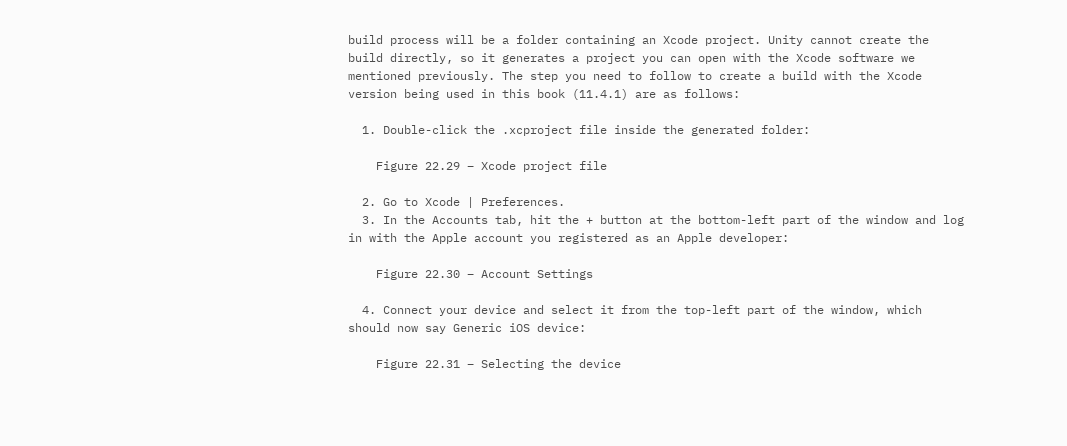build process will be a folder containing an Xcode project. Unity cannot create the build directly, so it generates a project you can open with the Xcode software we mentioned previously. The step you need to follow to create a build with the Xcode version being used in this book (11.4.1) are as follows:

  1. Double-click the .xcproject file inside the generated folder:

    Figure 22.29 – Xcode project file

  2. Go to Xcode | Preferences.
  3. In the Accounts tab, hit the + button at the bottom-left part of the window and log in with the Apple account you registered as an Apple developer:

    Figure 22.30 – Account Settings

  4. Connect your device and select it from the top-left part of the window, which should now say Generic iOS device:

    Figure 22.31 – Selecting the device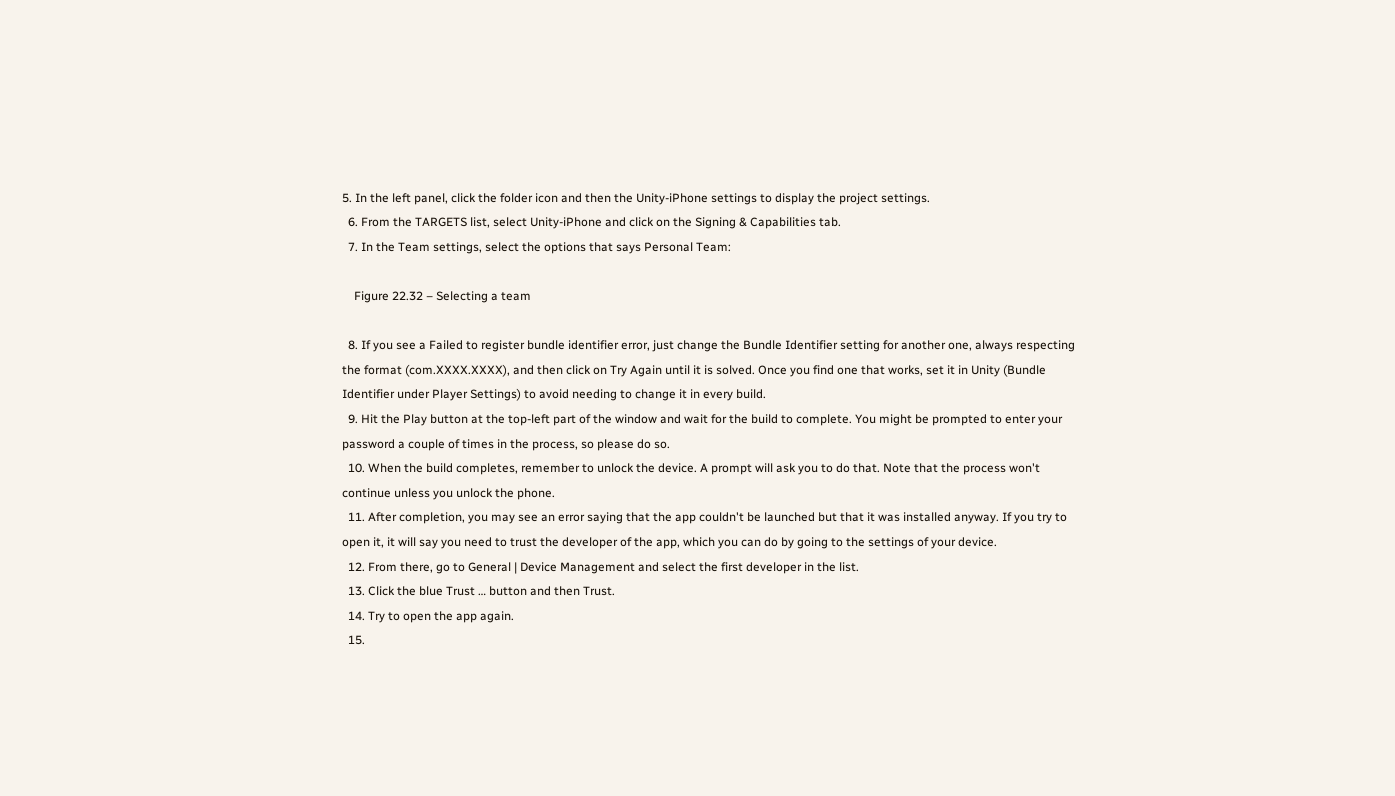5. In the left panel, click the folder icon and then the Unity-iPhone settings to display the project settings.
  6. From the TARGETS list, select Unity-iPhone and click on the Signing & Capabilities tab.
  7. In the Team settings, select the options that says Personal Team:

    Figure 22.32 – Selecting a team

  8. If you see a Failed to register bundle identifier error, just change the Bundle Identifier setting for another one, always respecting the format (com.XXXX.XXXX), and then click on Try Again until it is solved. Once you find one that works, set it in Unity (Bundle Identifier under Player Settings) to avoid needing to change it in every build.
  9. Hit the Play button at the top-left part of the window and wait for the build to complete. You might be prompted to enter your password a couple of times in the process, so please do so.
  10. When the build completes, remember to unlock the device. A prompt will ask you to do that. Note that the process won't continue unless you unlock the phone.
  11. After completion, you may see an error saying that the app couldn't be launched but that it was installed anyway. If you try to open it, it will say you need to trust the developer of the app, which you can do by going to the settings of your device.
  12. From there, go to General | Device Management and select the first developer in the list.
  13. Click the blue Trust … button and then Trust.
  14. Try to open the app again.
  15.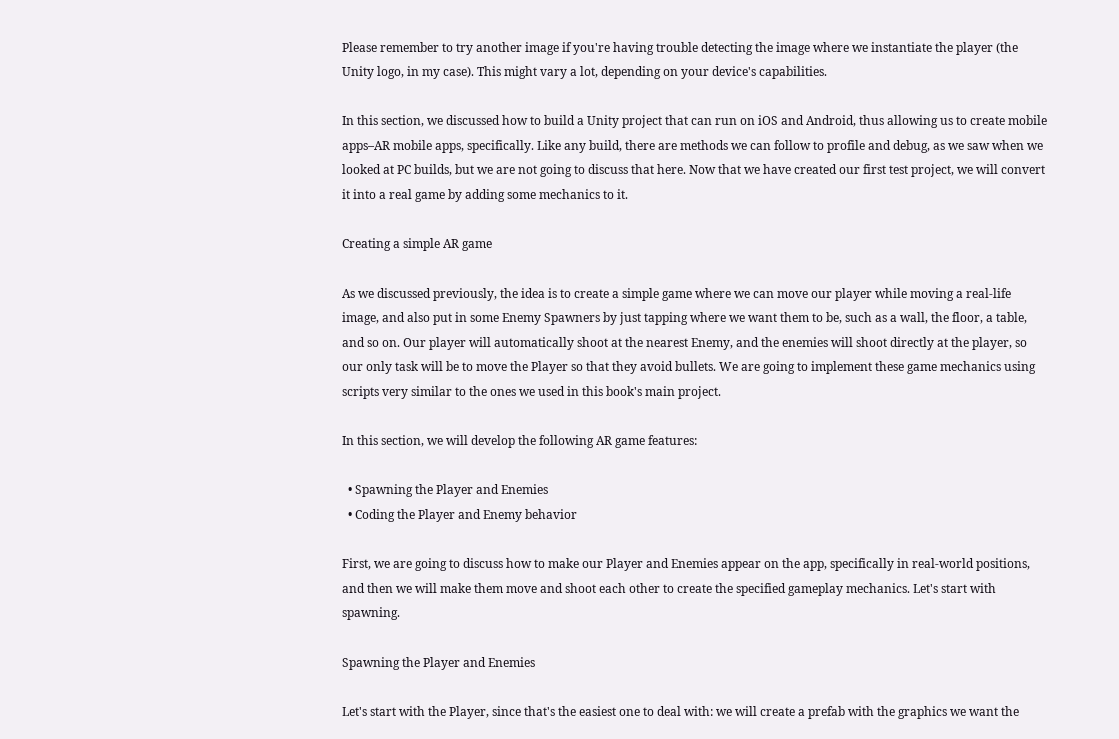Please remember to try another image if you're having trouble detecting the image where we instantiate the player (the Unity logo, in my case). This might vary a lot, depending on your device's capabilities.

In this section, we discussed how to build a Unity project that can run on iOS and Android, thus allowing us to create mobile apps–AR mobile apps, specifically. Like any build, there are methods we can follow to profile and debug, as we saw when we looked at PC builds, but we are not going to discuss that here. Now that we have created our first test project, we will convert it into a real game by adding some mechanics to it.

Creating a simple AR game

As we discussed previously, the idea is to create a simple game where we can move our player while moving a real-life image, and also put in some Enemy Spawners by just tapping where we want them to be, such as a wall, the floor, a table, and so on. Our player will automatically shoot at the nearest Enemy, and the enemies will shoot directly at the player, so our only task will be to move the Player so that they avoid bullets. We are going to implement these game mechanics using scripts very similar to the ones we used in this book's main project.

In this section, we will develop the following AR game features:

  • Spawning the Player and Enemies
  • Coding the Player and Enemy behavior

First, we are going to discuss how to make our Player and Enemies appear on the app, specifically in real-world positions, and then we will make them move and shoot each other to create the specified gameplay mechanics. Let's start with spawning.

Spawning the Player and Enemies

Let's start with the Player, since that's the easiest one to deal with: we will create a prefab with the graphics we want the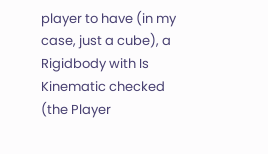player to have (in my case, just a cube), a Rigidbody with Is Kinematic checked (the Player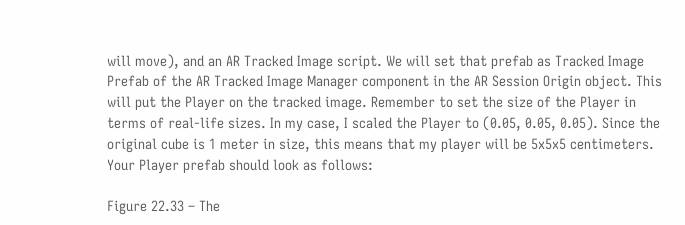will move), and an AR Tracked Image script. We will set that prefab as Tracked Image Prefab of the AR Tracked Image Manager component in the AR Session Origin object. This will put the Player on the tracked image. Remember to set the size of the Player in terms of real-life sizes. In my case, I scaled the Player to (0.05, 0.05, 0.05). Since the original cube is 1 meter in size, this means that my player will be 5x5x5 centimeters. Your Player prefab should look as follows:

Figure 22.33 – The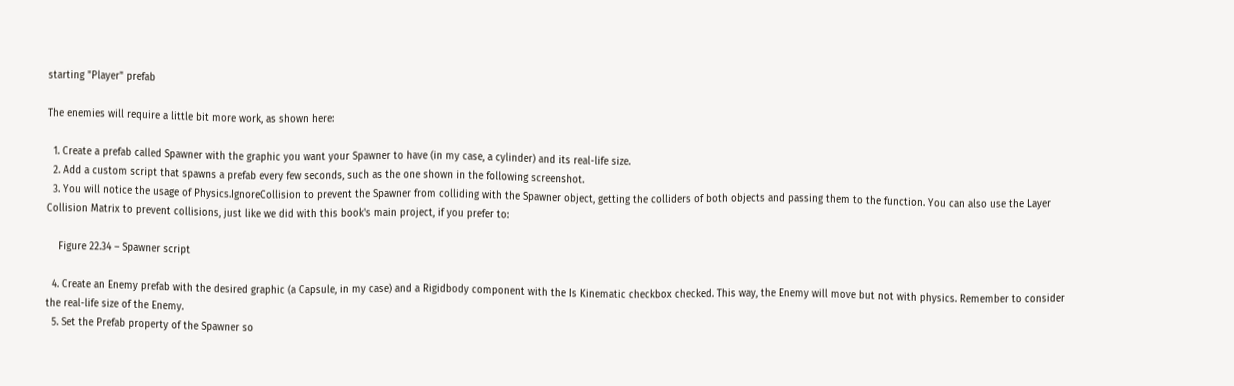starting "Player" prefab

The enemies will require a little bit more work, as shown here:

  1. Create a prefab called Spawner with the graphic you want your Spawner to have (in my case, a cylinder) and its real-life size.
  2. Add a custom script that spawns a prefab every few seconds, such as the one shown in the following screenshot.
  3. You will notice the usage of Physics.IgnoreCollision to prevent the Spawner from colliding with the Spawner object, getting the colliders of both objects and passing them to the function. You can also use the Layer Collision Matrix to prevent collisions, just like we did with this book's main project, if you prefer to:

    Figure 22.34 – Spawner script

  4. Create an Enemy prefab with the desired graphic (a Capsule, in my case) and a Rigidbody component with the Is Kinematic checkbox checked. This way, the Enemy will move but not with physics. Remember to consider the real-life size of the Enemy.
  5. Set the Prefab property of the Spawner so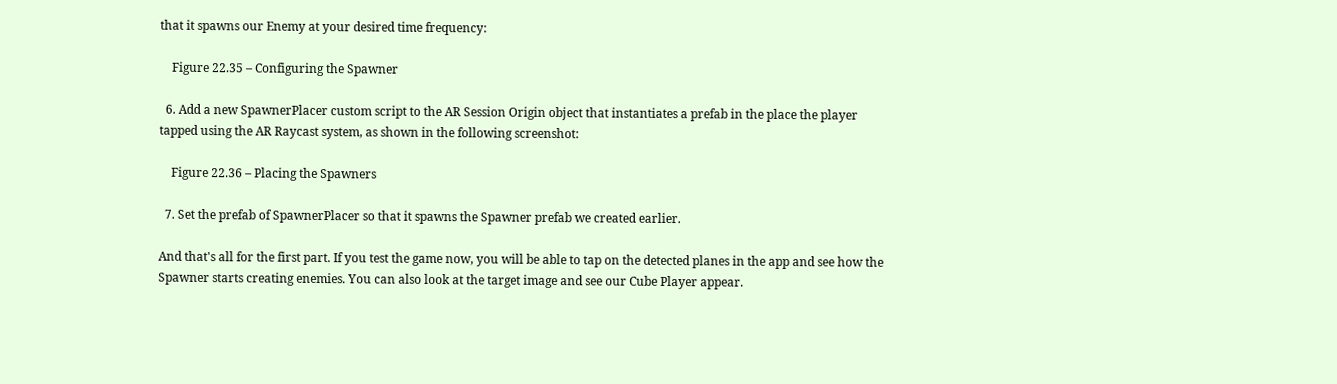that it spawns our Enemy at your desired time frequency:

    Figure 22.35 – Configuring the Spawner

  6. Add a new SpawnerPlacer custom script to the AR Session Origin object that instantiates a prefab in the place the player tapped using the AR Raycast system, as shown in the following screenshot:

    Figure 22.36 – Placing the Spawners

  7. Set the prefab of SpawnerPlacer so that it spawns the Spawner prefab we created earlier.

And that's all for the first part. If you test the game now, you will be able to tap on the detected planes in the app and see how the Spawner starts creating enemies. You can also look at the target image and see our Cube Player appear.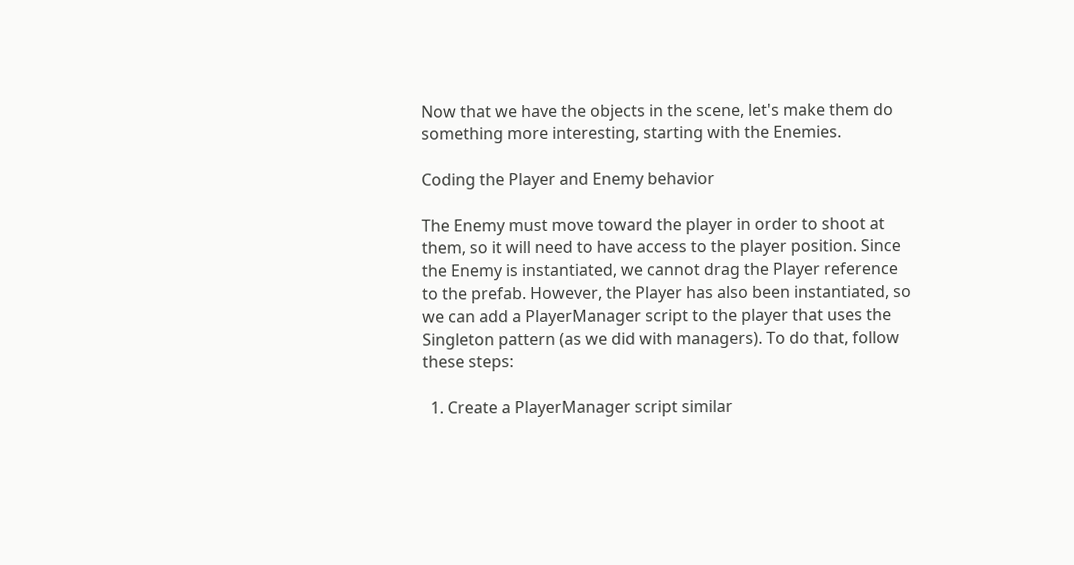Now that we have the objects in the scene, let's make them do something more interesting, starting with the Enemies.

Coding the Player and Enemy behavior

The Enemy must move toward the player in order to shoot at them, so it will need to have access to the player position. Since the Enemy is instantiated, we cannot drag the Player reference to the prefab. However, the Player has also been instantiated, so we can add a PlayerManager script to the player that uses the Singleton pattern (as we did with managers). To do that, follow these steps:

  1. Create a PlayerManager script similar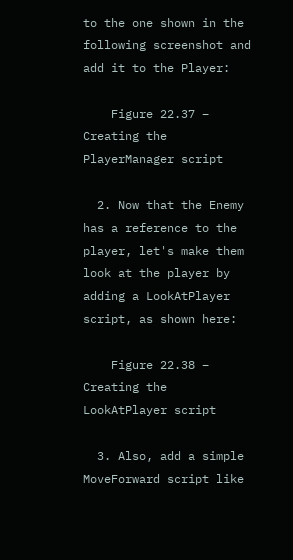to the one shown in the following screenshot and add it to the Player:

    Figure 22.37 – Creating the PlayerManager script

  2. Now that the Enemy has a reference to the player, let's make them look at the player by adding a LookAtPlayer script, as shown here:

    Figure 22.38 – Creating the LookAtPlayer script

  3. Also, add a simple MoveForward script like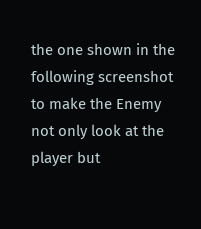the one shown in the following screenshot to make the Enemy not only look at the player but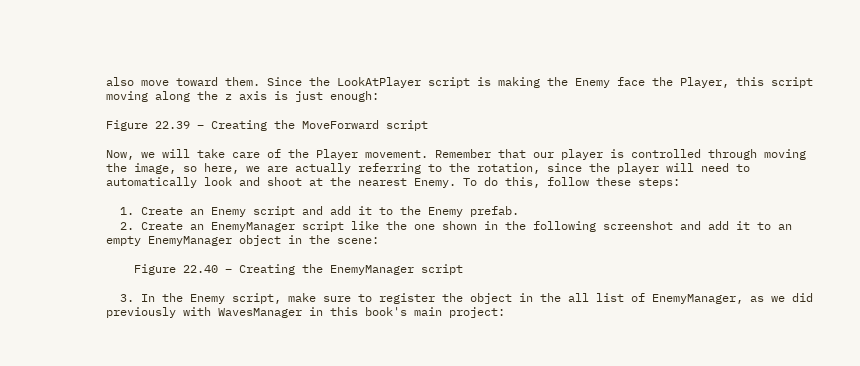also move toward them. Since the LookAtPlayer script is making the Enemy face the Player, this script moving along the z axis is just enough:

Figure 22.39 – Creating the MoveForward script

Now, we will take care of the Player movement. Remember that our player is controlled through moving the image, so here, we are actually referring to the rotation, since the player will need to automatically look and shoot at the nearest Enemy. To do this, follow these steps:

  1. Create an Enemy script and add it to the Enemy prefab.
  2. Create an EnemyManager script like the one shown in the following screenshot and add it to an empty EnemyManager object in the scene:

    Figure 22.40 – Creating the EnemyManager script

  3. In the Enemy script, make sure to register the object in the all list of EnemyManager, as we did previously with WavesManager in this book's main project: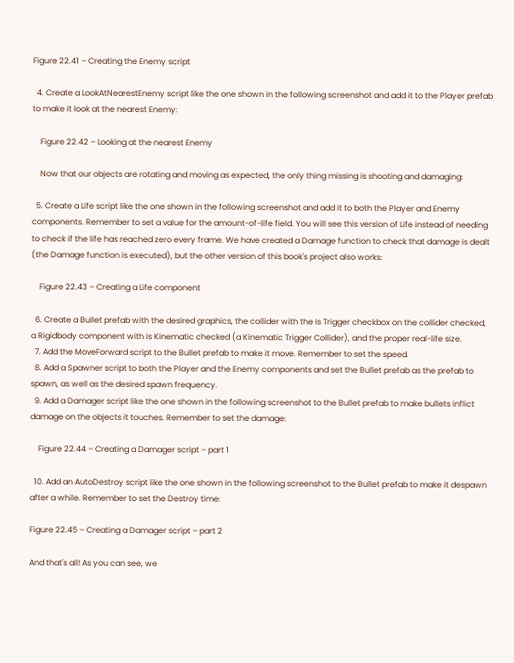Figure 22.41 – Creating the Enemy script

  4. Create a LookAtNearestEnemy script like the one shown in the following screenshot and add it to the Player prefab to make it look at the nearest Enemy:

    Figure 22.42 – Looking at the nearest Enemy

    Now that our objects are rotating and moving as expected, the only thing missing is shooting and damaging:

  5. Create a Life script like the one shown in the following screenshot and add it to both the Player and Enemy components. Remember to set a value for the amount-of-life field. You will see this version of Life instead of needing to check if the life has reached zero every frame. We have created a Damage function to check that damage is dealt (the Damage function is executed), but the other version of this book's project also works:

    Figure 22.43 – Creating a Life component

  6. Create a Bullet prefab with the desired graphics, the collider with the Is Trigger checkbox on the collider checked, a Rigidbody component with Is Kinematic checked (a Kinematic Trigger Collider), and the proper real-life size.
  7. Add the MoveForward script to the Bullet prefab to make it move. Remember to set the speed.
  8. Add a Spawner script to both the Player and the Enemy components and set the Bullet prefab as the prefab to spawn, as well as the desired spawn frequency.
  9. Add a Damager script like the one shown in the following screenshot to the Bullet prefab to make bullets inflict damage on the objects it touches. Remember to set the damage:

    Figure 22.44 – Creating a Damager script – part 1

  10. Add an AutoDestroy script like the one shown in the following screenshot to the Bullet prefab to make it despawn after a while. Remember to set the Destroy time:

Figure 22.45 – Creating a Damager script – part 2

And that's all! As you can see, we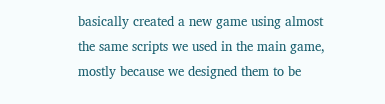basically created a new game using almost the same scripts we used in the main game, mostly because we designed them to be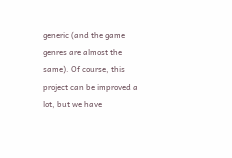generic (and the game genres are almost the same). Of course, this project can be improved a lot, but we have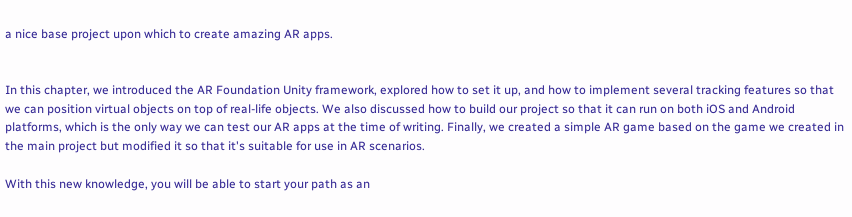a nice base project upon which to create amazing AR apps.


In this chapter, we introduced the AR Foundation Unity framework, explored how to set it up, and how to implement several tracking features so that we can position virtual objects on top of real-life objects. We also discussed how to build our project so that it can run on both iOS and Android platforms, which is the only way we can test our AR apps at the time of writing. Finally, we created a simple AR game based on the game we created in the main project but modified it so that it's suitable for use in AR scenarios.

With this new knowledge, you will be able to start your path as an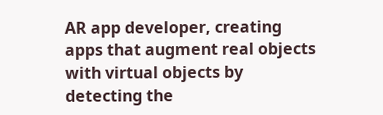AR app developer, creating apps that augment real objects with virtual objects by detecting the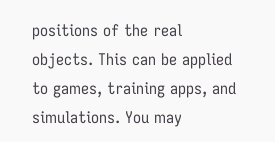positions of the real objects. This can be applied to games, training apps, and simulations. You may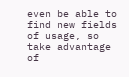even be able to find new fields of usage, so take advantage of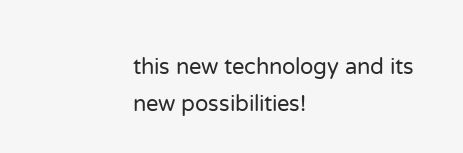this new technology and its new possibilities!